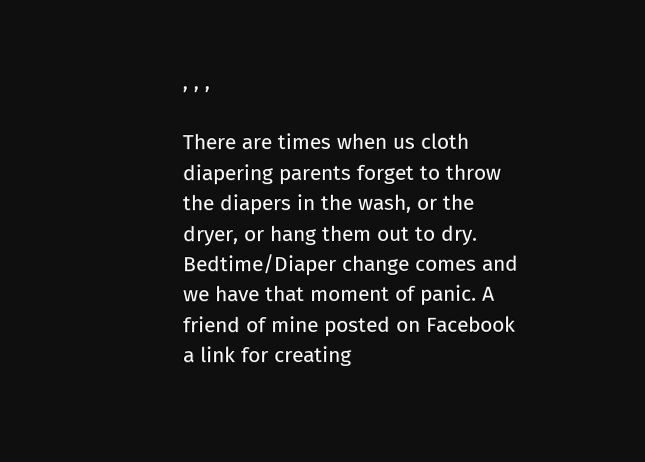, , ,

There are times when us cloth diapering parents forget to throw the diapers in the wash, or the dryer, or hang them out to dry. Bedtime/Diaper change comes and we have that moment of panic. A friend of mine posted on Facebook a link for creating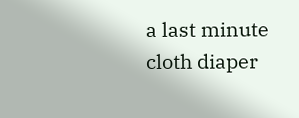a last minute cloth diaper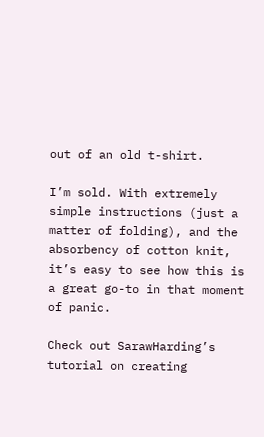out of an old t-shirt.

I’m sold. With extremely simple instructions (just a matter of folding), and the absorbency of cotton knit, it’s easy to see how this is a great go-to in that moment of panic.

Check out SarawHarding’s tutorial on creating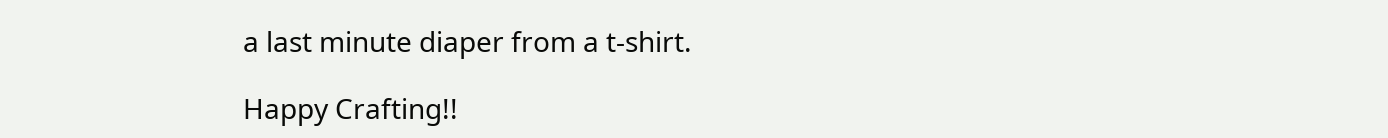a last minute diaper from a t-shirt.

Happy Crafting!!